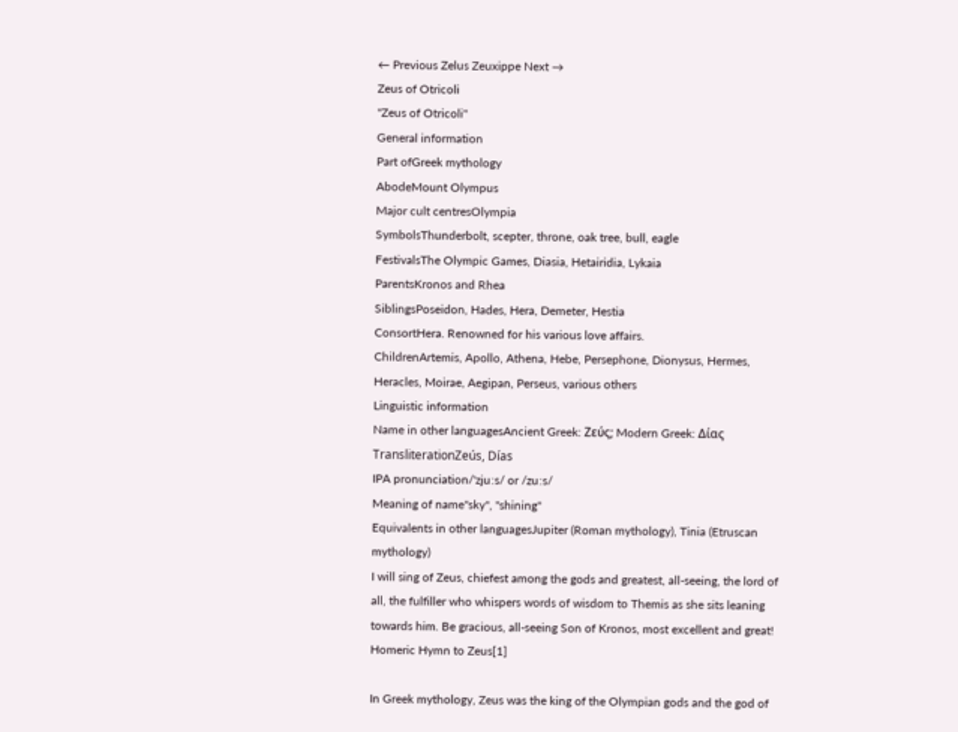← Previous Zelus Zeuxippe Next →
Zeus of Otricoli
"Zeus of Otricoli"
General information
Part ofGreek mythology
AbodeMount Olympus
Major cult centresOlympia
SymbolsThunderbolt, scepter, throne, oak tree, bull, eagle
FestivalsThe Olympic Games, Diasia, Hetairidia, Lykaia
ParentsKronos and Rhea
SiblingsPoseidon, Hades, Hera, Demeter, Hestia
ConsortHera. Renowned for his various love affairs.
ChildrenArtemis, Apollo, Athena, Hebe, Persephone, Dionysus, Hermes, Heracles, Moirae, Aegipan, Perseus, various others
Linguistic information
Name in other languagesAncient Greek: Ζεύς; Modern Greek: Δίας
TransliterationZeús, Días
IPA pronunciation/'zjuːs/ or /zuːs/
Meaning of name"sky", "shining"
Equivalents in other languagesJupiter (Roman mythology), Tinia (Etruscan mythology)
I will sing of Zeus, chiefest among the gods and greatest, all-seeing, the lord of all, the fulfiller who whispers words of wisdom to Themis as she sits leaning towards him. Be gracious, all-seeing Son of Kronos, most excellent and great!
Homeric Hymn to Zeus[1]

In Greek mythology, Zeus was the king of the Olympian gods and the god of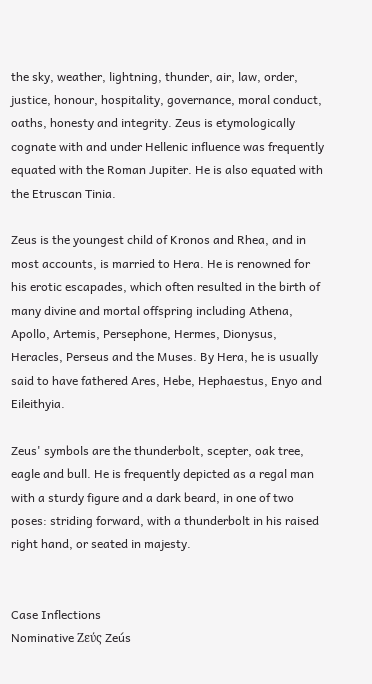the sky, weather, lightning, thunder, air, law, order, justice, honour, hospitality, governance, moral conduct, oaths, honesty and integrity. Zeus is etymologically cognate with and under Hellenic influence was frequently equated with the Roman Jupiter. He is also equated with the Etruscan Tinia.

Zeus is the youngest child of Kronos and Rhea, and in most accounts, is married to Hera. He is renowned for his erotic escapades, which often resulted in the birth of many divine and mortal offspring including Athena, Apollo, Artemis, Persephone, Hermes, Dionysus, Heracles, Perseus and the Muses. By Hera, he is usually said to have fathered Ares, Hebe, Hephaestus, Enyo and Eileithyia.

Zeus' symbols are the thunderbolt, scepter, oak tree, eagle and bull. He is frequently depicted as a regal man with a sturdy figure and a dark beard, in one of two poses: striding forward, with a thunderbolt in his raised right hand, or seated in majesty.


Case Inflections
Nominative Ζεύς Zeús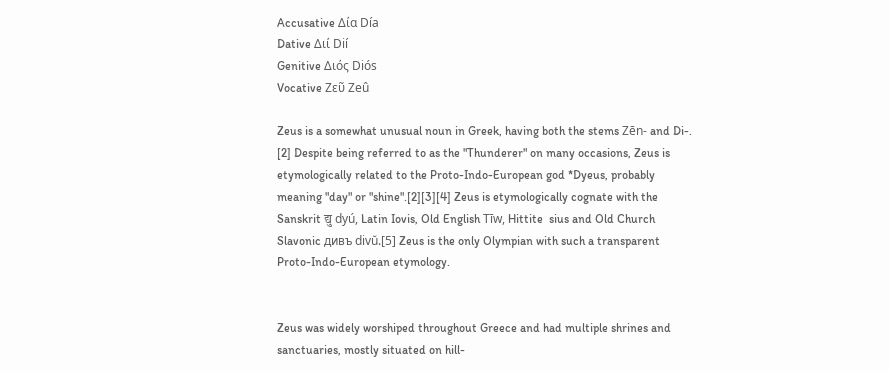Accusative Δία Día
Dative Διί Dií
Genitive Διός Diós
Vocative Ζεῦ Zeû

Zeus is a somewhat unusual noun in Greek, having both the stems Zēn- and Di-. [2] Despite being referred to as the "Thunderer" on many occasions, Zeus is etymologically related to the Proto-Indo-European god *Dyeus, probably meaning "day" or "shine".[2][3][4] Zeus is etymologically cognate with the Sanskrit द्यु dyú, Latin Iovis, Old English Tīw, Hittite  sius and Old Church Slavonic дивъ divŭ.[5] Zeus is the only Olympian with such a transparent Proto-Indo-European etymology.


Zeus was widely worshiped throughout Greece and had multiple shrines and sanctuaries, mostly situated on hill-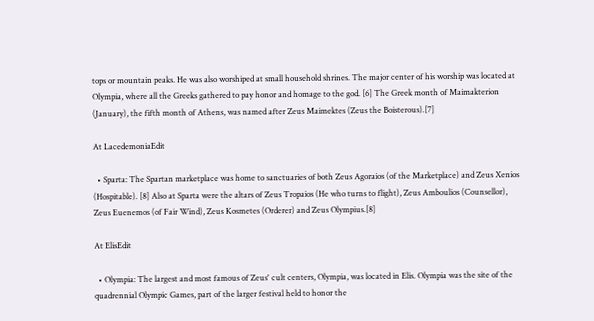tops or mountain peaks. He was also worshiped at small household shrines. The major center of his worship was located at Olympia, where all the Greeks gathered to pay honor and homage to the god. [6] The Greek month of Maimakterion (January), the fifth month of Athens, was named after Zeus Maimektes (Zeus the Boisterous).[7]

At LacedemoniaEdit

  • Sparta: The Spartan marketplace was home to sanctuaries of both Zeus Agoraios (of the Marketplace) and Zeus Xenios (Hospitable). [8] Also at Sparta were the altars of Zeus Tropaios (He who turns to flight), Zeus Amboulios (Counsellor), Zeus Euenemos (of Fair Wind), Zeus Kosmetes (Orderer) and Zeus Olympius.[8]

At ElisEdit

  • Olympia: The largest and most famous of Zeus' cult centers, Olympia, was located in Elis. Olympia was the site of the quadrennial Olympic Games, part of the larger festival held to honor the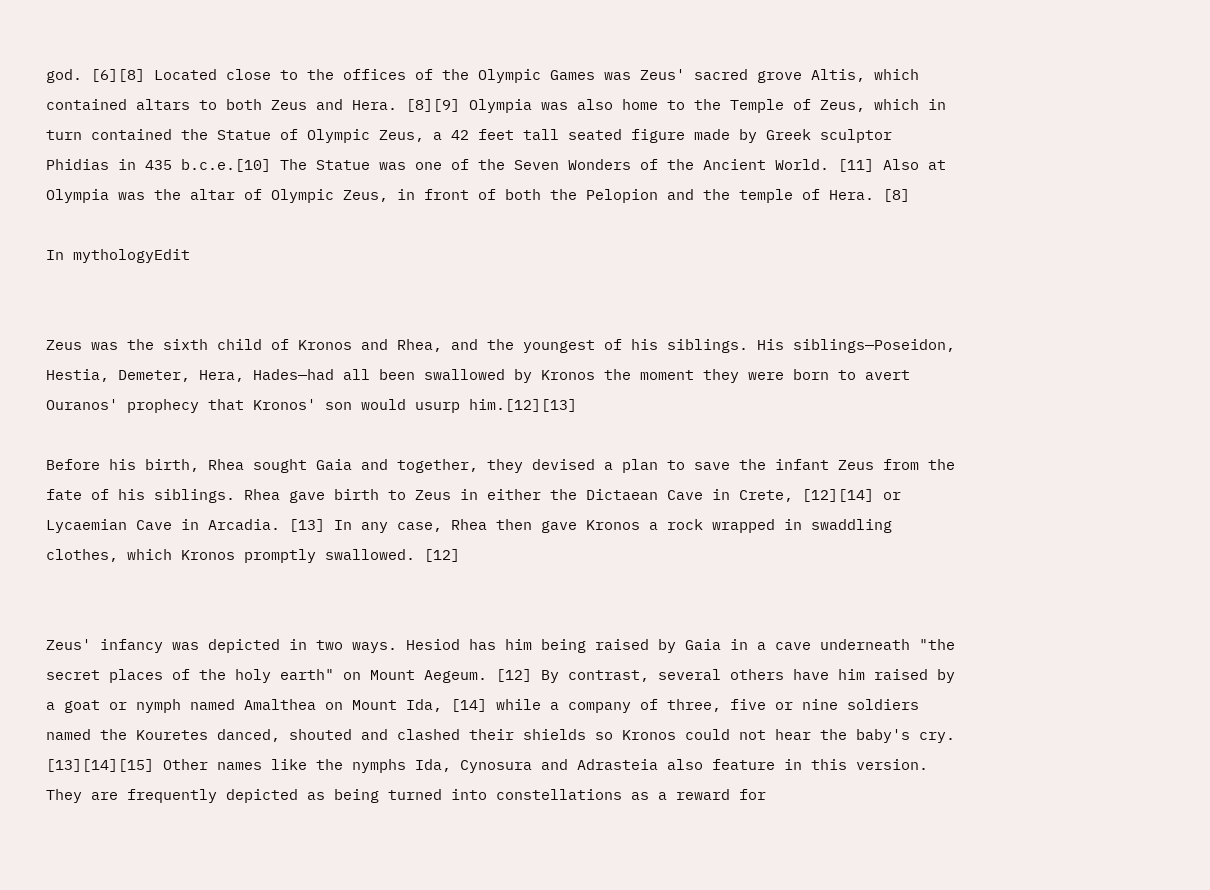god. [6][8] Located close to the offices of the Olympic Games was Zeus' sacred grove Altis, which contained altars to both Zeus and Hera. [8][9] Olympia was also home to the Temple of Zeus, which in turn contained the Statue of Olympic Zeus, a 42 feet tall seated figure made by Greek sculptor Phidias in 435 b.c.e.[10] The Statue was one of the Seven Wonders of the Ancient World. [11] Also at Olympia was the altar of Olympic Zeus, in front of both the Pelopion and the temple of Hera. [8]

In mythologyEdit


Zeus was the sixth child of Kronos and Rhea, and the youngest of his siblings. His siblings—Poseidon, Hestia, Demeter, Hera, Hades—had all been swallowed by Kronos the moment they were born to avert Ouranos' prophecy that Kronos' son would usurp him.[12][13]

Before his birth, Rhea sought Gaia and together, they devised a plan to save the infant Zeus from the fate of his siblings. Rhea gave birth to Zeus in either the Dictaean Cave in Crete, [12][14] or Lycaemian Cave in Arcadia. [13] In any case, Rhea then gave Kronos a rock wrapped in swaddling clothes, which Kronos promptly swallowed. [12]


Zeus' infancy was depicted in two ways. Hesiod has him being raised by Gaia in a cave underneath "the secret places of the holy earth" on Mount Aegeum. [12] By contrast, several others have him raised by a goat or nymph named Amalthea on Mount Ida, [14] while a company of three, five or nine soldiers named the Kouretes danced, shouted and clashed their shields so Kronos could not hear the baby's cry. [13][14][15] Other names like the nymphs Ida, Cynosura and Adrasteia also feature in this version. They are frequently depicted as being turned into constellations as a reward for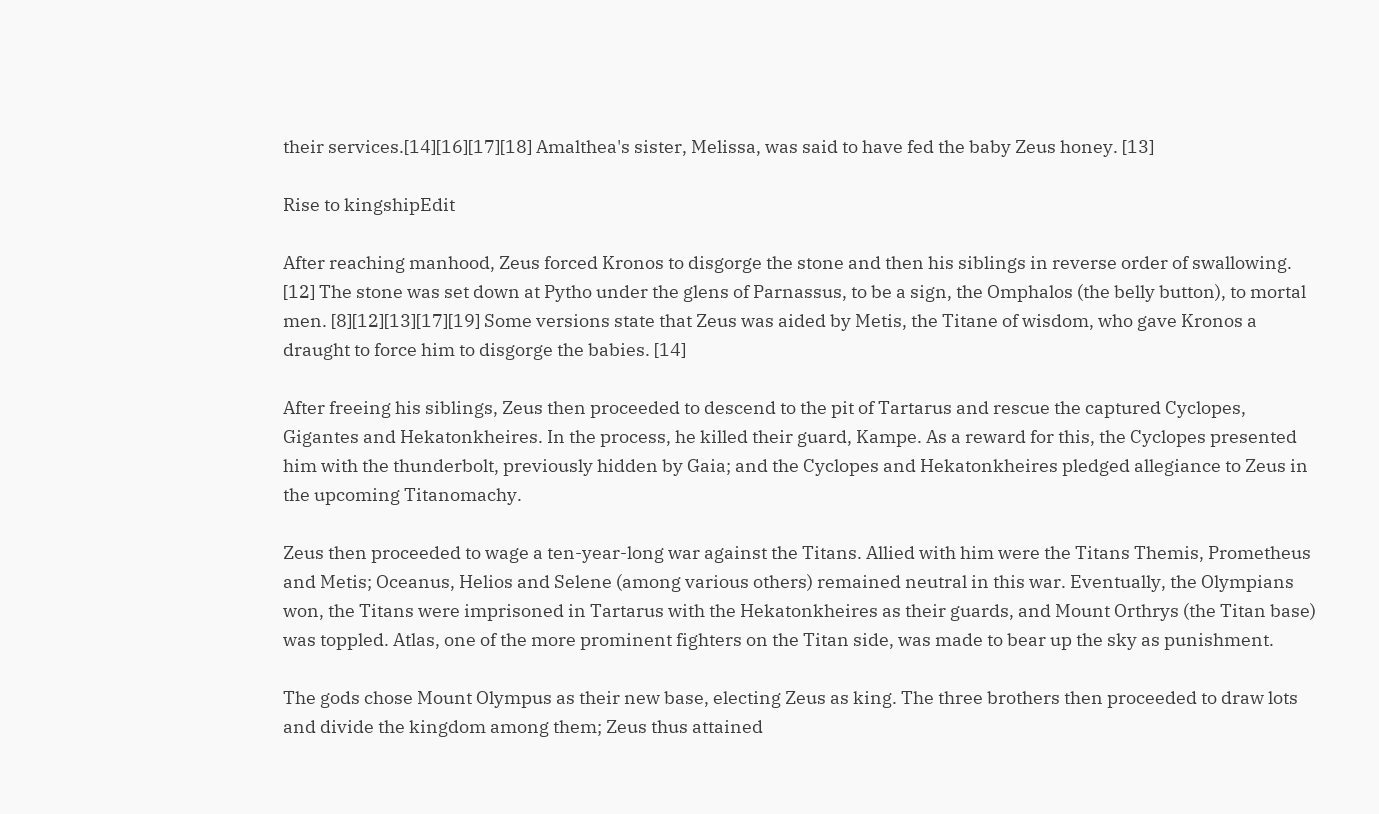their services.[14][16][17][18] Amalthea's sister, Melissa, was said to have fed the baby Zeus honey. [13]

Rise to kingshipEdit

After reaching manhood, Zeus forced Kronos to disgorge the stone and then his siblings in reverse order of swallowing. [12] The stone was set down at Pytho under the glens of Parnassus, to be a sign, the Omphalos (the belly button), to mortal men. [8][12][13][17][19] Some versions state that Zeus was aided by Metis, the Titane of wisdom, who gave Kronos a draught to force him to disgorge the babies. [14]

After freeing his siblings, Zeus then proceeded to descend to the pit of Tartarus and rescue the captured Cyclopes, Gigantes and Hekatonkheires. In the process, he killed their guard, Kampe. As a reward for this, the Cyclopes presented him with the thunderbolt, previously hidden by Gaia; and the Cyclopes and Hekatonkheires pledged allegiance to Zeus in the upcoming Titanomachy.

Zeus then proceeded to wage a ten-year-long war against the Titans. Allied with him were the Titans Themis, Prometheus and Metis; Oceanus, Helios and Selene (among various others) remained neutral in this war. Eventually, the Olympians won, the Titans were imprisoned in Tartarus with the Hekatonkheires as their guards, and Mount Orthrys (the Titan base) was toppled. Atlas, one of the more prominent fighters on the Titan side, was made to bear up the sky as punishment.

The gods chose Mount Olympus as their new base, electing Zeus as king. The three brothers then proceeded to draw lots and divide the kingdom among them; Zeus thus attained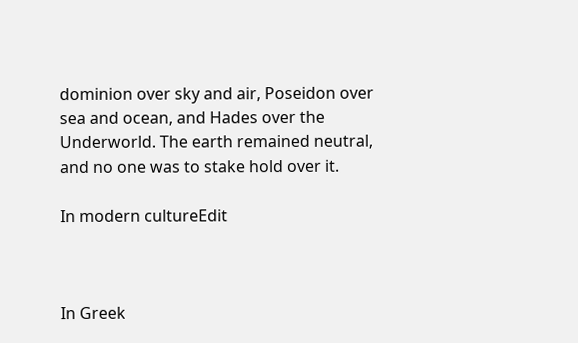dominion over sky and air, Poseidon over sea and ocean, and Hades over the Underworld. The earth remained neutral, and no one was to stake hold over it.

In modern cultureEdit



In Greek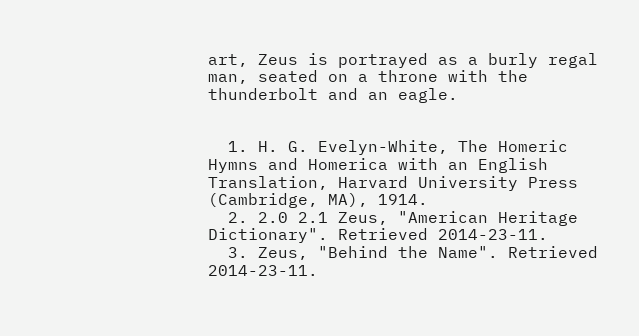art, Zeus is portrayed as a burly regal man, seated on a throne with the thunderbolt and an eagle.


  1. H. G. Evelyn-White, The Homeric Hymns and Homerica with an English Translation, Harvard University Press (Cambridge, MA), 1914.
  2. 2.0 2.1 Zeus, "American Heritage Dictionary". Retrieved 2014-23-11.
  3. Zeus, "Behind the Name". Retrieved 2014-23-11.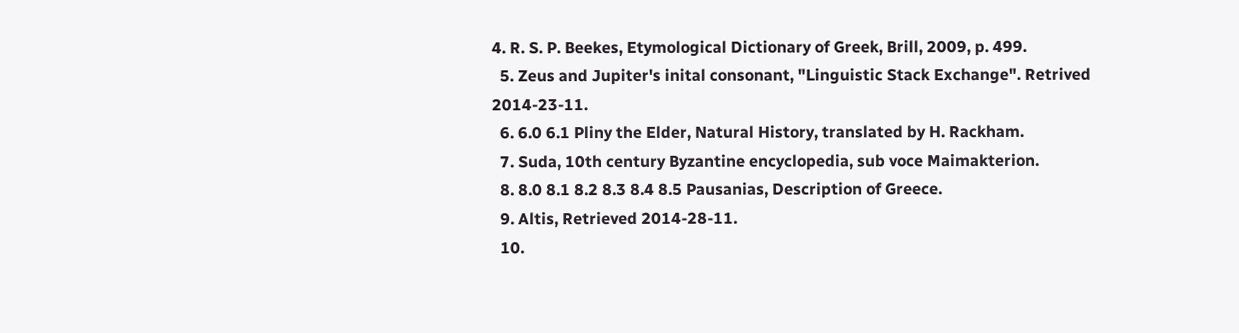4. R. S. P. Beekes, Etymological Dictionary of Greek, Brill, 2009, p. 499.
  5. Zeus and Jupiter's inital consonant, "Linguistic Stack Exchange". Retrived 2014-23-11.
  6. 6.0 6.1 Pliny the Elder, Natural History, translated by H. Rackham.
  7. Suda, 10th century Byzantine encyclopedia, sub voce Maimakterion.
  8. 8.0 8.1 8.2 8.3 8.4 8.5 Pausanias, Description of Greece.
  9. Altis, Retrieved 2014-28-11.
  10.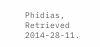Phidias, Retrieved 2014-28-11.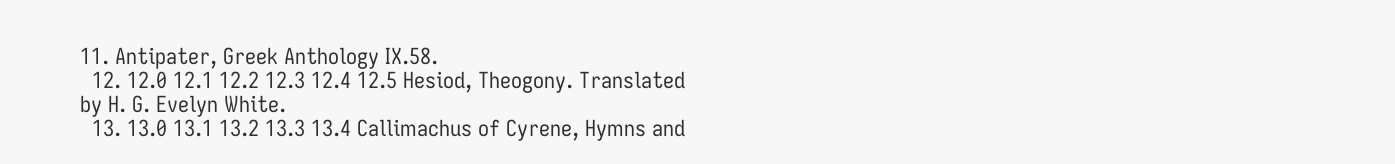11. Antipater, Greek Anthology IX.58.
  12. 12.0 12.1 12.2 12.3 12.4 12.5 Hesiod, Theogony. Translated by H. G. Evelyn White.
  13. 13.0 13.1 13.2 13.3 13.4 Callimachus of Cyrene, Hymns and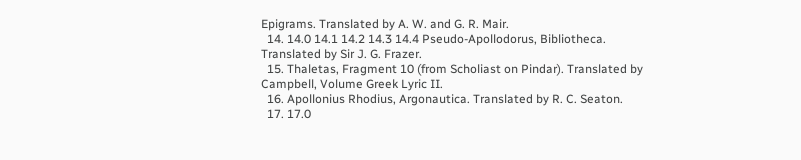Epigrams. Translated by A. W. and G. R. Mair.
  14. 14.0 14.1 14.2 14.3 14.4 Pseudo-Apollodorus, Bibliotheca. Translated by Sir J. G. Frazer.
  15. Thaletas, Fragment 10 (from Scholiast on Pindar). Translated by Campbell, Volume Greek Lyric II.
  16. Apollonius Rhodius, Argonautica. Translated by R. C. Seaton.
  17. 17.0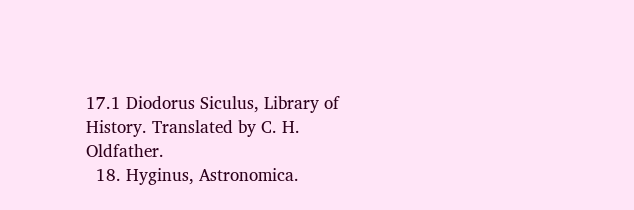17.1 Diodorus Siculus, Library of History. Translated by C. H. Oldfather.
  18. Hyginus, Astronomica.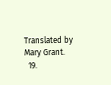Translated by Mary Grant.
  19.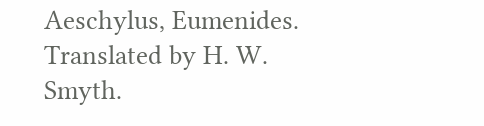Aeschylus, Eumenides. Translated by H. W. Smyth.